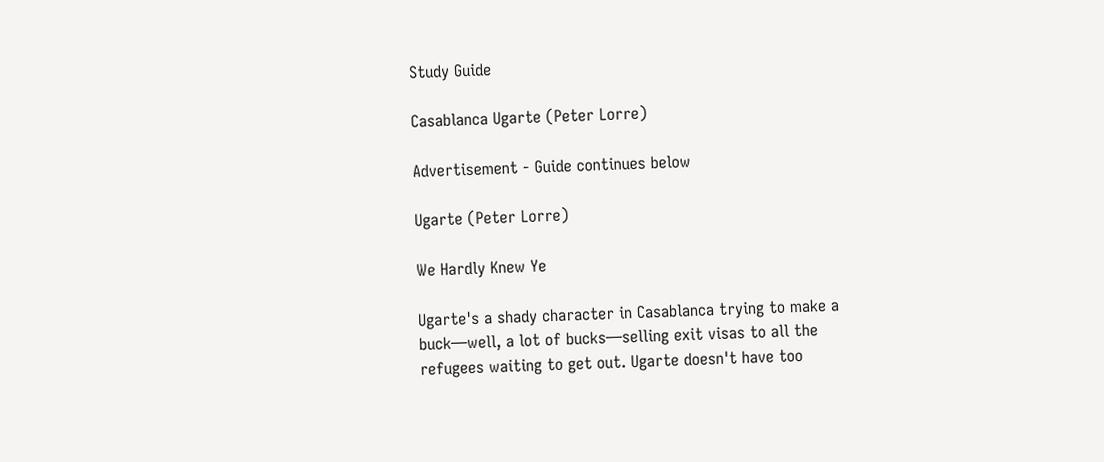Study Guide

Casablanca Ugarte (Peter Lorre)

Advertisement - Guide continues below

Ugarte (Peter Lorre)

We Hardly Knew Ye

Ugarte's a shady character in Casablanca trying to make a buck—well, a lot of bucks—selling exit visas to all the refugees waiting to get out. Ugarte doesn't have too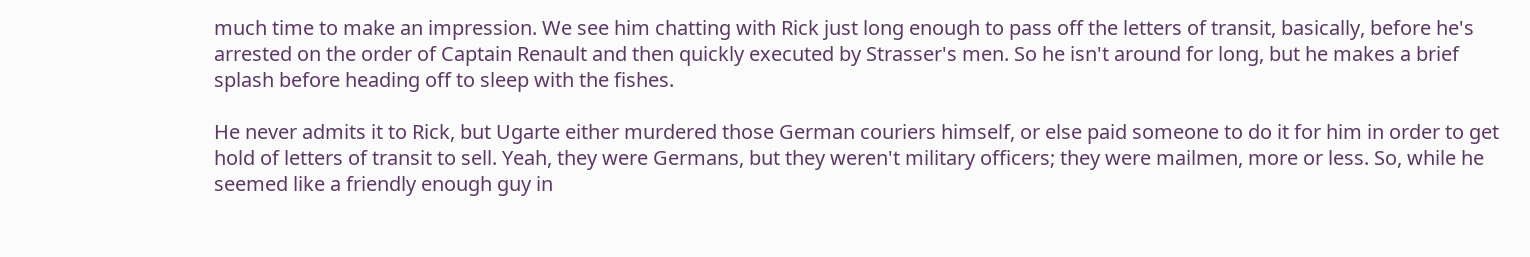much time to make an impression. We see him chatting with Rick just long enough to pass off the letters of transit, basically, before he's arrested on the order of Captain Renault and then quickly executed by Strasser's men. So he isn't around for long, but he makes a brief splash before heading off to sleep with the fishes.

He never admits it to Rick, but Ugarte either murdered those German couriers himself, or else paid someone to do it for him in order to get hold of letters of transit to sell. Yeah, they were Germans, but they weren't military officers; they were mailmen, more or less. So, while he seemed like a friendly enough guy in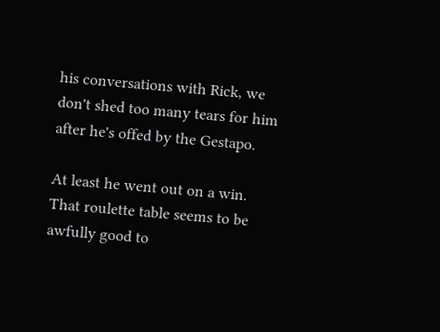his conversations with Rick, we don't shed too many tears for him after he's offed by the Gestapo.

At least he went out on a win. That roulette table seems to be awfully good to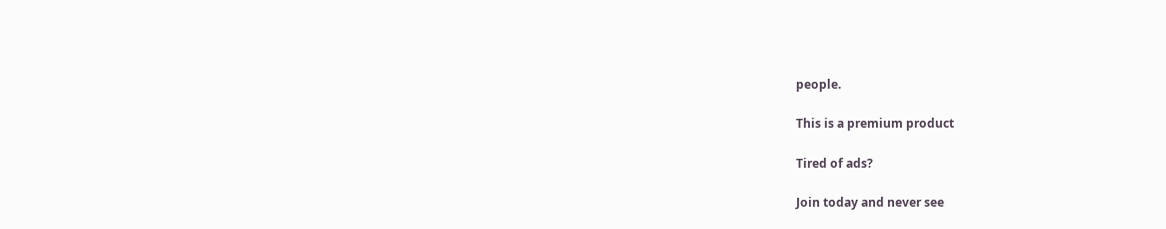people.

This is a premium product

Tired of ads?

Join today and never see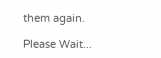them again.

Please Wait...